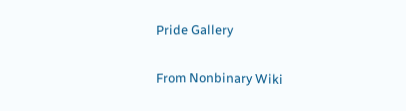Pride Gallery

From Nonbinary Wiki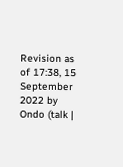Revision as of 17:38, 15 September 2022 by Ondo (talk |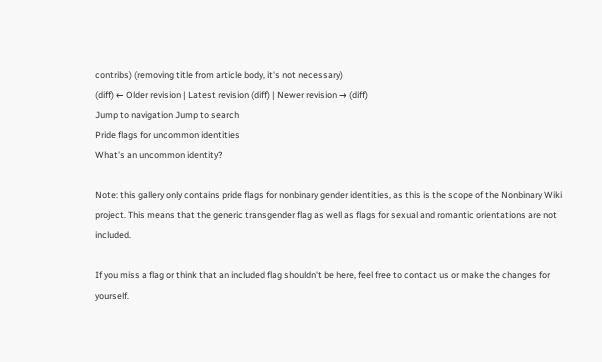contribs) (removing title from article body, it's not necessary)
(diff) ← Older revision | Latest revision (diff) | Newer revision → (diff)
Jump to navigation Jump to search
Pride flags for uncommon identities
What's an uncommon identity?

Note: this gallery only contains pride flags for nonbinary gender identities, as this is the scope of the Nonbinary Wiki project. This means that the generic transgender flag as well as flags for sexual and romantic orientations are not included.

If you miss a flag or think that an included flag shouldn't be here, feel free to contact us or make the changes for yourself.